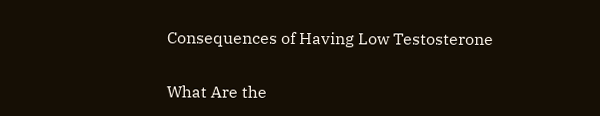Consequences of Having Low Testosterone

What Are the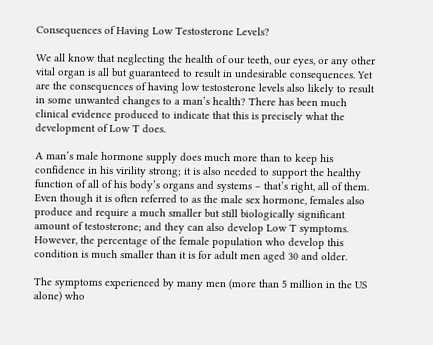Consequences of Having Low Testosterone Levels?

We all know that neglecting the health of our teeth, our eyes, or any other vital organ is all but guaranteed to result in undesirable consequences. Yet are the consequences of having low testosterone levels also likely to result in some unwanted changes to a man’s health? There has been much clinical evidence produced to indicate that this is precisely what the development of Low T does.

A man’s male hormone supply does much more than to keep his confidence in his virility strong; it is also needed to support the healthy function of all of his body’s organs and systems – that’s right, all of them. Even though it is often referred to as the male sex hormone, females also produce and require a much smaller but still biologically significant amount of testosterone; and they can also develop Low T symptoms. However, the percentage of the female population who develop this condition is much smaller than it is for adult men aged 30 and older.

The symptoms experienced by many men (more than 5 million in the US alone) who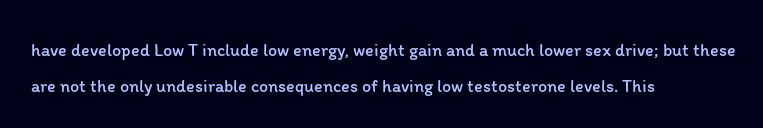have developed Low T include low energy, weight gain and a much lower sex drive; but these are not the only undesirable consequences of having low testosterone levels. This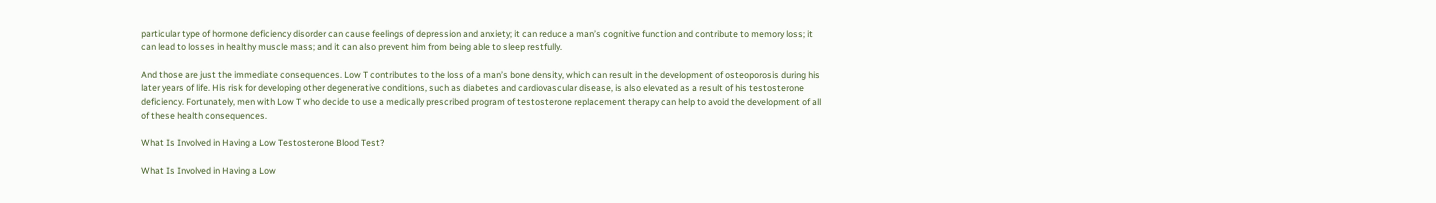particular type of hormone deficiency disorder can cause feelings of depression and anxiety; it can reduce a man’s cognitive function and contribute to memory loss; it can lead to losses in healthy muscle mass; and it can also prevent him from being able to sleep restfully.

And those are just the immediate consequences. Low T contributes to the loss of a man’s bone density, which can result in the development of osteoporosis during his later years of life. His risk for developing other degenerative conditions, such as diabetes and cardiovascular disease, is also elevated as a result of his testosterone deficiency. Fortunately, men with Low T who decide to use a medically prescribed program of testosterone replacement therapy can help to avoid the development of all of these health consequences.

What Is Involved in Having a Low Testosterone Blood Test?

What Is Involved in Having a Low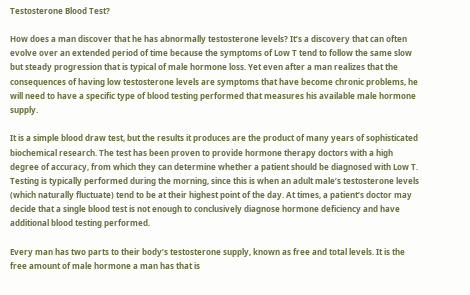Testosterone Blood Test?

How does a man discover that he has abnormally testosterone levels? It’s a discovery that can often evolve over an extended period of time because the symptoms of Low T tend to follow the same slow but steady progression that is typical of male hormone loss. Yet even after a man realizes that the consequences of having low testosterone levels are symptoms that have become chronic problems, he will need to have a specific type of blood testing performed that measures his available male hormone supply.

It is a simple blood draw test, but the results it produces are the product of many years of sophisticated biochemical research. The test has been proven to provide hormone therapy doctors with a high degree of accuracy, from which they can determine whether a patient should be diagnosed with Low T. Testing is typically performed during the morning, since this is when an adult male’s testosterone levels (which naturally fluctuate) tend to be at their highest point of the day. At times, a patient’s doctor may decide that a single blood test is not enough to conclusively diagnose hormone deficiency and have additional blood testing performed.

Every man has two parts to their body’s testosterone supply, known as free and total levels. It is the free amount of male hormone a man has that is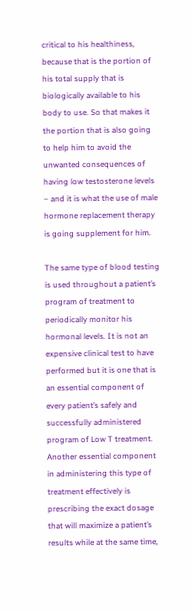critical to his healthiness, because that is the portion of his total supply that is biologically available to his body to use. So that makes it the portion that is also going to help him to avoid the unwanted consequences of having low testosterone levels – and it is what the use of male hormone replacement therapy is going supplement for him.

The same type of blood testing is used throughout a patient’s program of treatment to periodically monitor his hormonal levels. It is not an expensive clinical test to have performed but it is one that is an essential component of every patient’s safely and successfully administered program of Low T treatment. Another essential component in administering this type of treatment effectively is prescribing the exact dosage that will maximize a patient’s results while at the same time,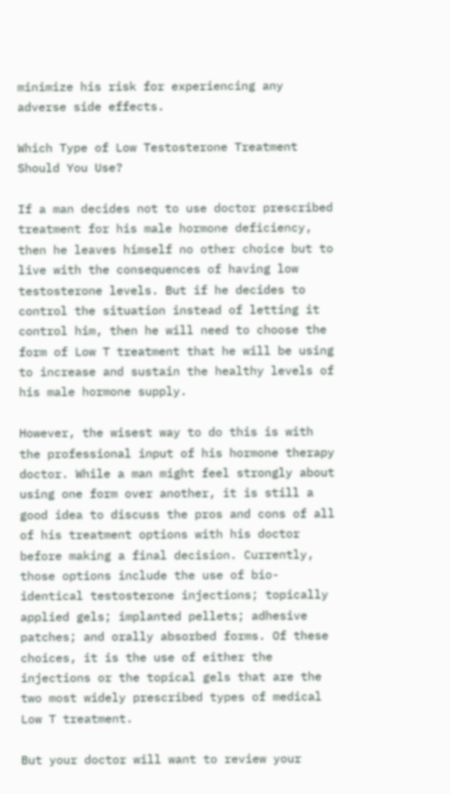minimize his risk for experiencing any adverse side effects.

Which Type of Low Testosterone Treatment Should You Use?

If a man decides not to use doctor prescribed treatment for his male hormone deficiency, then he leaves himself no other choice but to live with the consequences of having low testosterone levels. But if he decides to control the situation instead of letting it control him, then he will need to choose the form of Low T treatment that he will be using to increase and sustain the healthy levels of his male hormone supply.

However, the wisest way to do this is with the professional input of his hormone therapy doctor. While a man might feel strongly about using one form over another, it is still a good idea to discuss the pros and cons of all of his treatment options with his doctor before making a final decision. Currently, those options include the use of bio-identical testosterone injections; topically applied gels; implanted pellets; adhesive patches; and orally absorbed forms. Of these choices, it is the use of either the injections or the topical gels that are the two most widely prescribed types of medical Low T treatment.

But your doctor will want to review your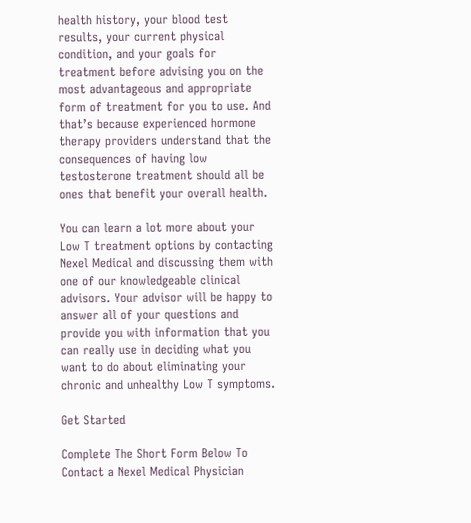health history, your blood test results, your current physical condition, and your goals for treatment before advising you on the most advantageous and appropriate form of treatment for you to use. And that’s because experienced hormone therapy providers understand that the consequences of having low testosterone treatment should all be ones that benefit your overall health.

You can learn a lot more about your Low T treatment options by contacting Nexel Medical and discussing them with one of our knowledgeable clinical advisors. Your advisor will be happy to answer all of your questions and provide you with information that you can really use in deciding what you want to do about eliminating your chronic and unhealthy Low T symptoms.

Get Started

Complete The Short Form Below To Contact a Nexel Medical Physician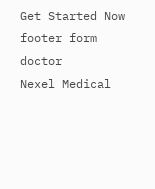Get Started Now
footer form doctor
Nexel Medical